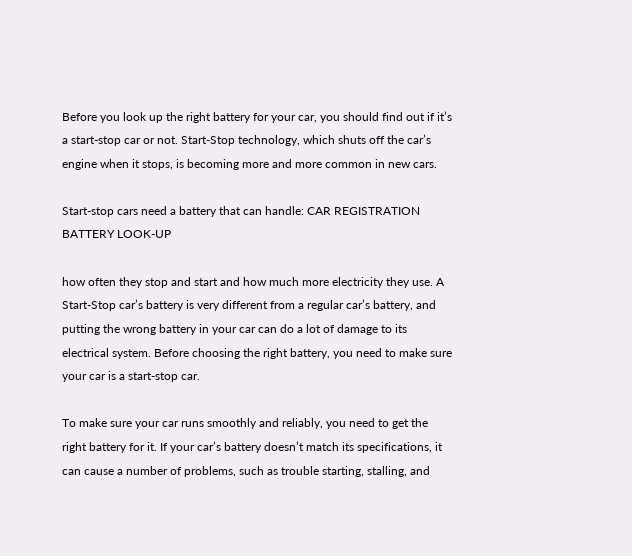Before you look up the right battery for your car, you should find out if it’s a start-stop car or not. Start-Stop technology, which shuts off the car’s engine when it stops, is becoming more and more common in new cars.

Start-stop cars need a battery that can handle: CAR REGISTRATION BATTERY LOOK-UP

how often they stop and start and how much more electricity they use. A Start-Stop car’s battery is very different from a regular car’s battery, and putting the wrong battery in your car can do a lot of damage to its electrical system. Before choosing the right battery, you need to make sure your car is a start-stop car.

To make sure your car runs smoothly and reliably, you need to get the right battery for it. If your car’s battery doesn’t match its specifications, it can cause a number of problems, such as trouble starting, stalling, and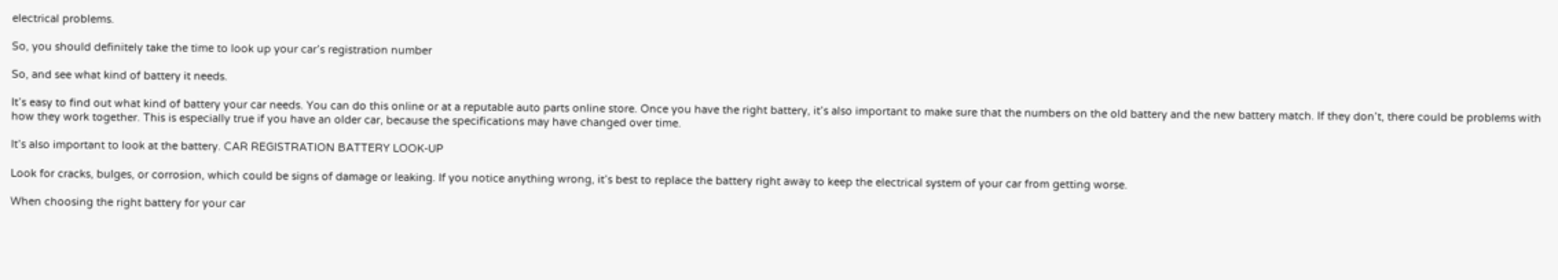electrical problems.

So, you should definitely take the time to look up your car’s registration number

So, and see what kind of battery it needs.

It’s easy to find out what kind of battery your car needs. You can do this online or at a reputable auto parts online store. Once you have the right battery, it’s also important to make sure that the numbers on the old battery and the new battery match. If they don’t, there could be problems with how they work together. This is especially true if you have an older car, because the specifications may have changed over time.

It’s also important to look at the battery. CAR REGISTRATION BATTERY LOOK-UP

Look for cracks, bulges, or corrosion, which could be signs of damage or leaking. If you notice anything wrong, it’s best to replace the battery right away to keep the electrical system of your car from getting worse.

When choosing the right battery for your car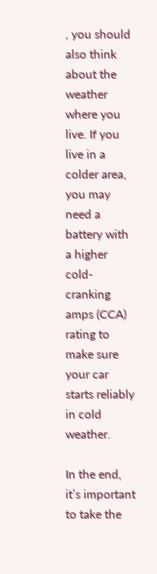, you should also think about the weather where you live. If you live in a colder area, you may need a battery with a higher cold-cranking amps (CCA) rating to make sure your car starts reliably in cold weather.

In the end, it’s important to take the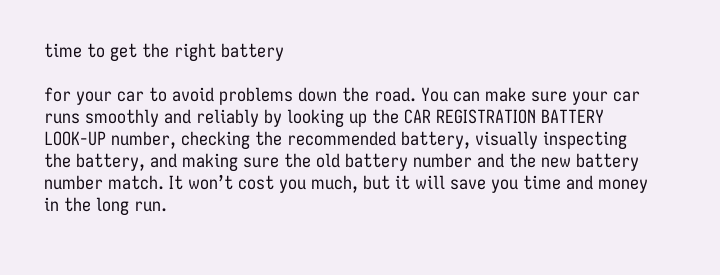time to get the right battery

for your car to avoid problems down the road. You can make sure your car runs smoothly and reliably by looking up the CAR REGISTRATION BATTERY LOOK-UP number, checking the recommended battery, visually inspecting the battery, and making sure the old battery number and the new battery number match. It won’t cost you much, but it will save you time and money in the long run.